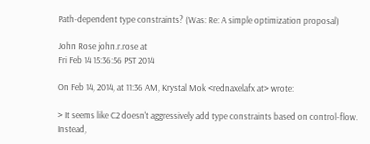Path-dependent type constraints? (Was: Re: A simple optimization proposal)

John Rose john.r.rose at
Fri Feb 14 15:36:56 PST 2014

On Feb 14, 2014, at 11:36 AM, Krystal Mok <rednaxelafx at> wrote:

> It seems like C2 doesn't aggressively add type constraints based on control-flow. Instead,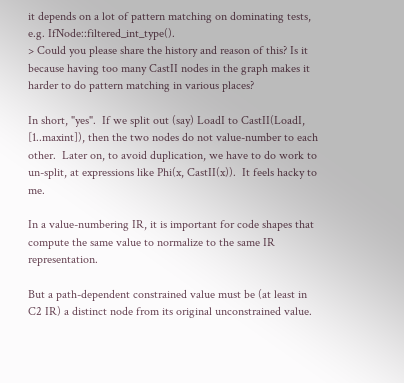it depends on a lot of pattern matching on dominating tests, e.g. IfNode::filtered_int_type().
> Could you please share the history and reason of this? Is it because having too many CastII nodes in the graph makes it harder to do pattern matching in various places?

In short, "yes".  If we split out (say) LoadI to CastII(LoadI, [1..maxint]), then the two nodes do not value-number to each other.  Later on, to avoid duplication, we have to do work to un-split, at expressions like Phi(x, CastII(x)).  It feels hacky to me.

In a value-numbering IR, it is important for code shapes that compute the same value to normalize to the same IR representation.

But a path-dependent constrained value must be (at least in C2 IR) a distinct node from its original unconstrained value.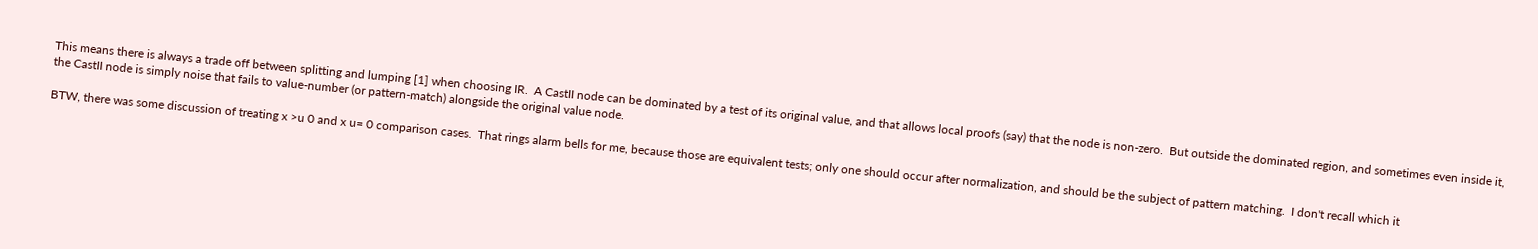This means there is always a trade off between splitting and lumping [1] when choosing IR.  A CastII node can be dominated by a test of its original value, and that allows local proofs (say) that the node is non-zero.  But outside the dominated region, and sometimes even inside it, the CastII node is simply noise that fails to value-number (or pattern-match) alongside the original value node.

BTW, there was some discussion of treating x >u 0 and x u= 0 comparison cases.  That rings alarm bells for me, because those are equivalent tests; only one should occur after normalization, and should be the subject of pattern matching.  I don't recall which it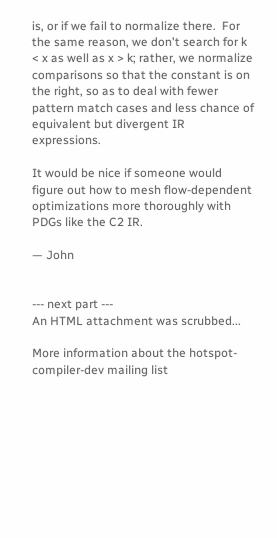is, or if we fail to normalize there.  For the same reason, we don't search for k < x as well as x > k; rather, we normalize comparisons so that the constant is on the right, so as to deal with fewer pattern match cases and less chance of equivalent but divergent IR expressions.

It would be nice if someone would figure out how to mesh flow-dependent optimizations more thoroughly with PDGs like the C2 IR.

— John


--- next part ---
An HTML attachment was scrubbed...

More information about the hotspot-compiler-dev mailing list